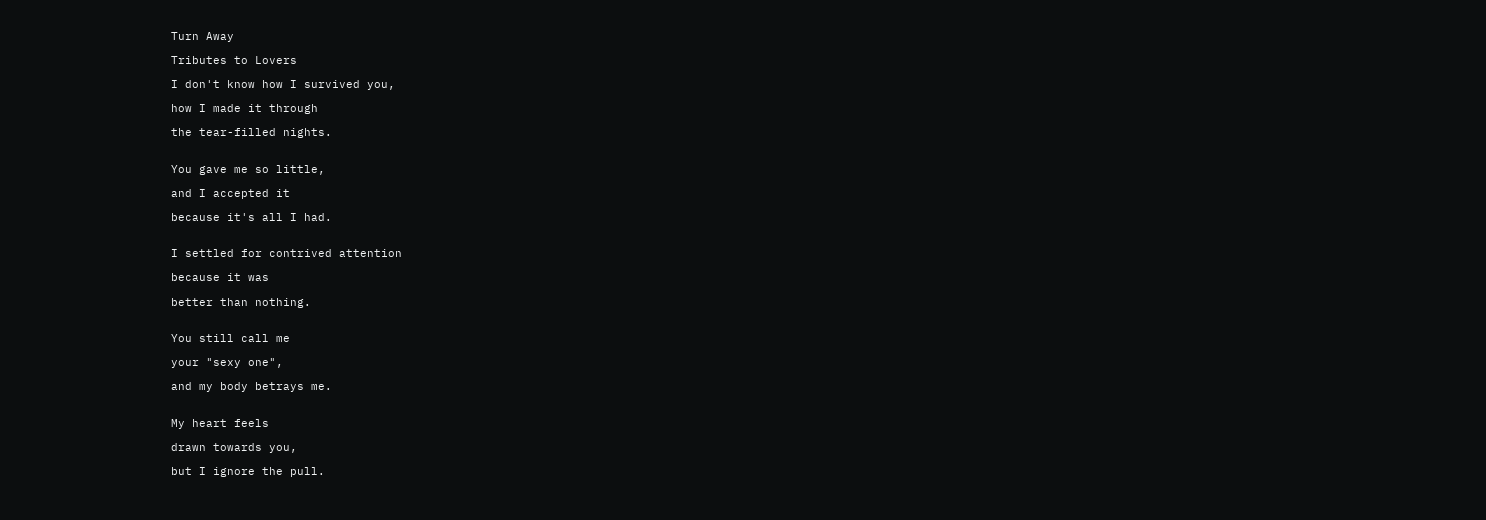Turn Away

Tributes to Lovers

I don't know how I survived you,

how I made it through

the tear-filled nights.


You gave me so little,

and I accepted it

because it's all I had.


I settled for contrived attention

because it was

better than nothing.


You still call me

your "sexy one",

and my body betrays me.


My heart feels

drawn towards you,

but I ignore the pull.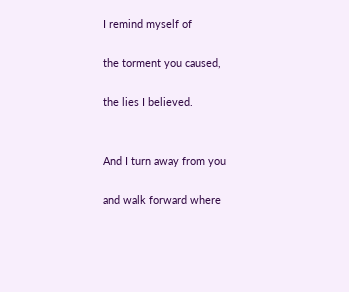I remind myself of

the torment you caused,

the lies I believed.


And I turn away from you

and walk forward where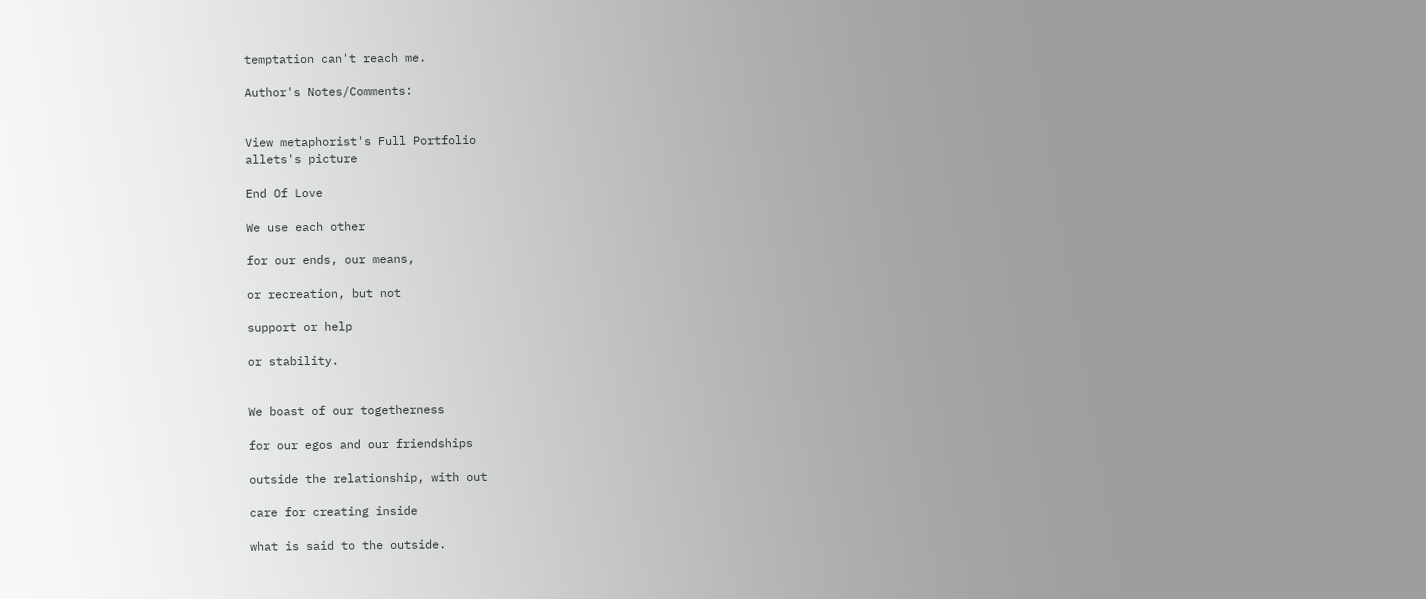temptation can't reach me.

Author's Notes/Comments:


View metaphorist's Full Portfolio
allets's picture

End Of Love

We use each other

for our ends, our means,

or recreation, but not

support or help

or stability.


We boast of our togetherness

for our egos and our friendships

outside the relationship, with out

care for creating inside

what is said to the outside.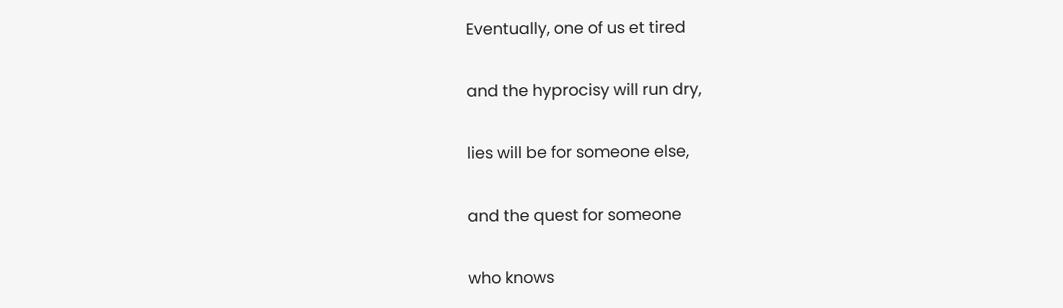Eventually, one of us et tired

and the hyprocisy will run dry,

lies will be for someone else,

and the quest for someone

who knows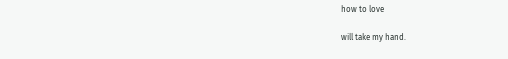how to love

will take my hand.